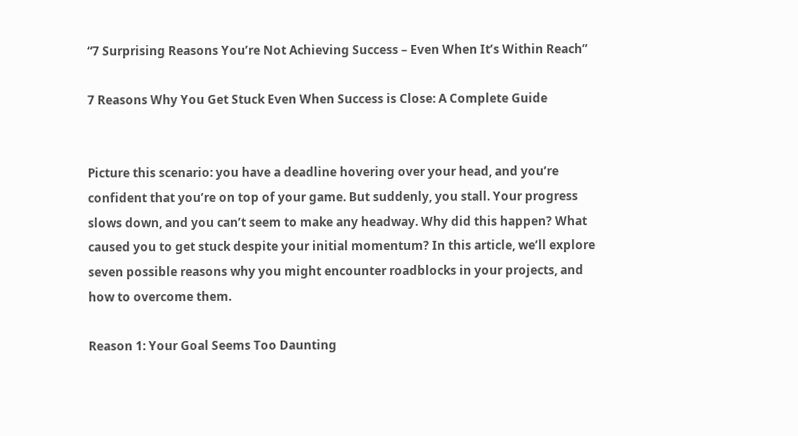“7 Surprising Reasons You’re Not Achieving Success – Even When It’s Within Reach”

7 Reasons Why You Get Stuck Even When Success is Close: A Complete Guide


Picture this scenario: you have a deadline hovering over your head, and you’re confident that you’re on top of your game. But suddenly, you stall. Your progress slows down, and you can’t seem to make any headway. Why did this happen? What caused you to get stuck despite your initial momentum? In this article, we’ll explore seven possible reasons why you might encounter roadblocks in your projects, and how to overcome them.

Reason 1: Your Goal Seems Too Daunting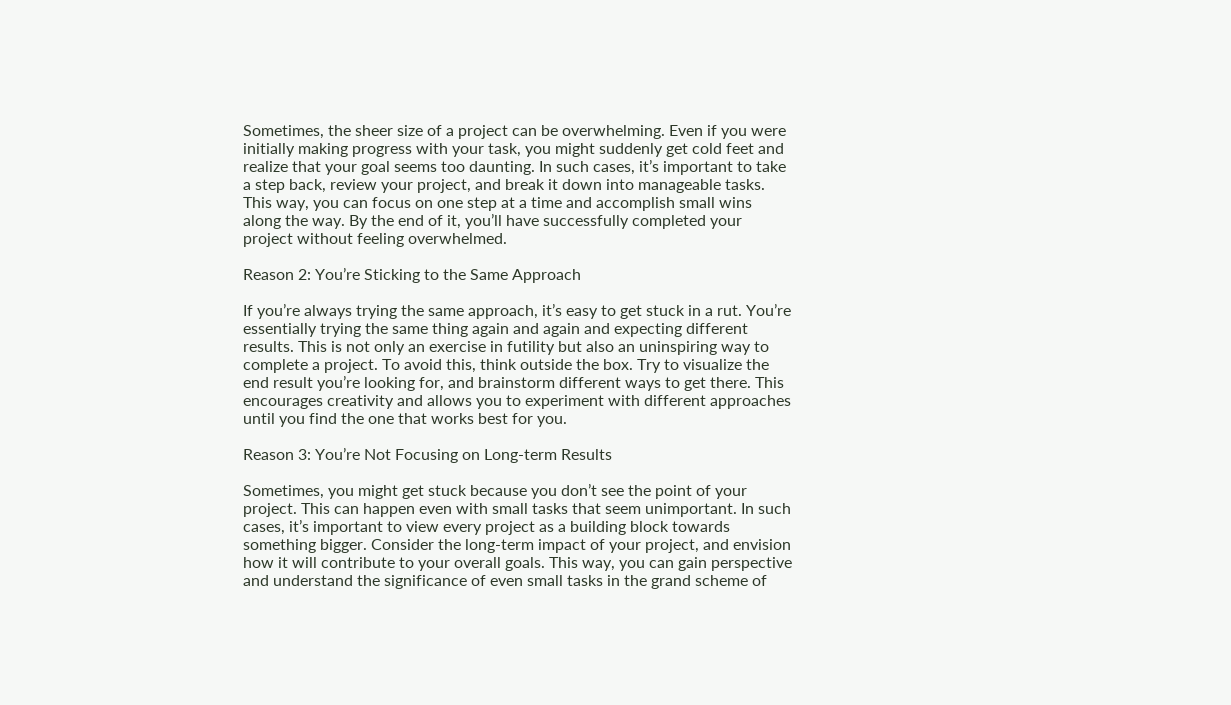Sometimes, the sheer size of a project can be overwhelming. Even if you were initially making progress with your task, you might suddenly get cold feet and realize that your goal seems too daunting. In such cases, it’s important to take a step back, review your project, and break it down into manageable tasks. This way, you can focus on one step at a time and accomplish small wins along the way. By the end of it, you’ll have successfully completed your project without feeling overwhelmed.

Reason 2: You’re Sticking to the Same Approach

If you’re always trying the same approach, it’s easy to get stuck in a rut. You’re essentially trying the same thing again and again and expecting different results. This is not only an exercise in futility but also an uninspiring way to complete a project. To avoid this, think outside the box. Try to visualize the end result you’re looking for, and brainstorm different ways to get there. This encourages creativity and allows you to experiment with different approaches until you find the one that works best for you.

Reason 3: You’re Not Focusing on Long-term Results

Sometimes, you might get stuck because you don’t see the point of your project. This can happen even with small tasks that seem unimportant. In such cases, it’s important to view every project as a building block towards something bigger. Consider the long-term impact of your project, and envision how it will contribute to your overall goals. This way, you can gain perspective and understand the significance of even small tasks in the grand scheme of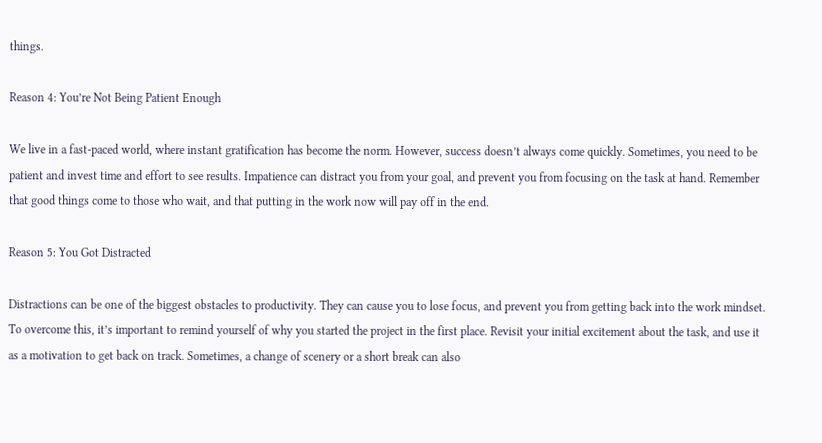things.

Reason 4: You’re Not Being Patient Enough

We live in a fast-paced world, where instant gratification has become the norm. However, success doesn’t always come quickly. Sometimes, you need to be patient and invest time and effort to see results. Impatience can distract you from your goal, and prevent you from focusing on the task at hand. Remember that good things come to those who wait, and that putting in the work now will pay off in the end.

Reason 5: You Got Distracted

Distractions can be one of the biggest obstacles to productivity. They can cause you to lose focus, and prevent you from getting back into the work mindset. To overcome this, it’s important to remind yourself of why you started the project in the first place. Revisit your initial excitement about the task, and use it as a motivation to get back on track. Sometimes, a change of scenery or a short break can also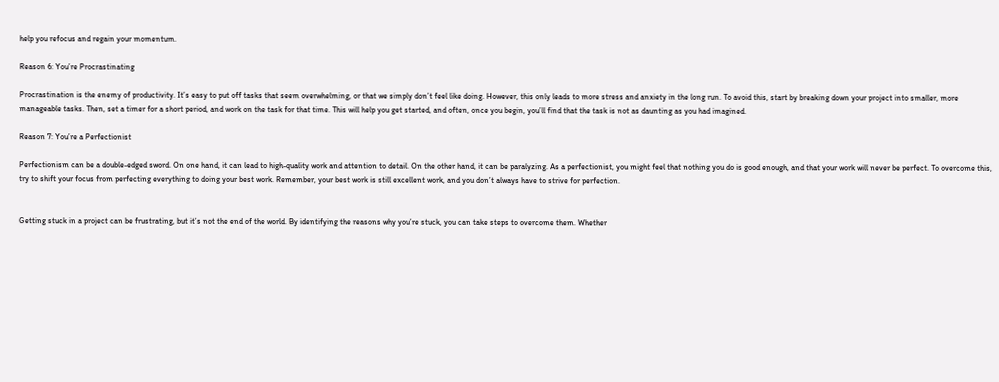help you refocus and regain your momentum.

Reason 6: You’re Procrastinating

Procrastination is the enemy of productivity. It’s easy to put off tasks that seem overwhelming, or that we simply don’t feel like doing. However, this only leads to more stress and anxiety in the long run. To avoid this, start by breaking down your project into smaller, more manageable tasks. Then, set a timer for a short period, and work on the task for that time. This will help you get started, and often, once you begin, you’ll find that the task is not as daunting as you had imagined.

Reason 7: You’re a Perfectionist

Perfectionism can be a double-edged sword. On one hand, it can lead to high-quality work and attention to detail. On the other hand, it can be paralyzing. As a perfectionist, you might feel that nothing you do is good enough, and that your work will never be perfect. To overcome this, try to shift your focus from perfecting everything to doing your best work. Remember, your best work is still excellent work, and you don’t always have to strive for perfection.


Getting stuck in a project can be frustrating, but it’s not the end of the world. By identifying the reasons why you’re stuck, you can take steps to overcome them. Whether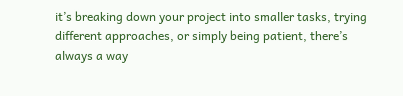it’s breaking down your project into smaller tasks, trying different approaches, or simply being patient, there’s always a way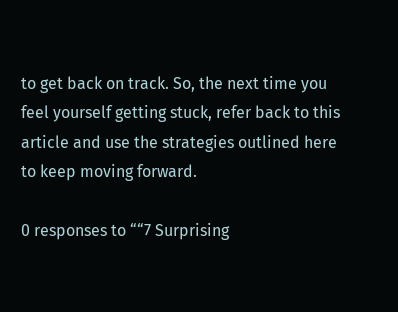to get back on track. So, the next time you feel yourself getting stuck, refer back to this article and use the strategies outlined here to keep moving forward.

0 responses to ““7 Surprising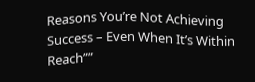Reasons You’re Not Achieving Success – Even When It’s Within Reach””